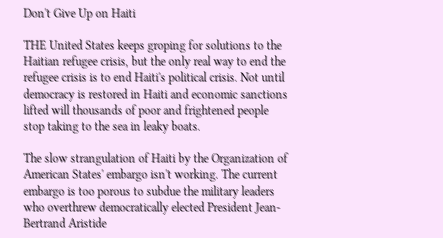Don't Give Up on Haiti

THE United States keeps groping for solutions to the Haitian refugee crisis, but the only real way to end the refugee crisis is to end Haiti's political crisis. Not until democracy is restored in Haiti and economic sanctions lifted will thousands of poor and frightened people stop taking to the sea in leaky boats.

The slow strangulation of Haiti by the Organization of American States' embargo isn't working. The current embargo is too porous to subdue the military leaders who overthrew democratically elected President Jean-Bertrand Aristide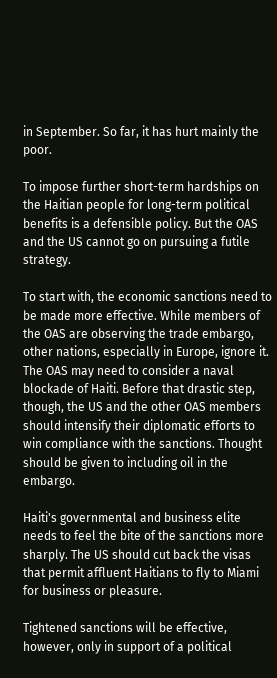in September. So far, it has hurt mainly the poor.

To impose further short-term hardships on the Haitian people for long-term political benefits is a defensible policy. But the OAS and the US cannot go on pursuing a futile strategy.

To start with, the economic sanctions need to be made more effective. While members of the OAS are observing the trade embargo, other nations, especially in Europe, ignore it. The OAS may need to consider a naval blockade of Haiti. Before that drastic step, though, the US and the other OAS members should intensify their diplomatic efforts to win compliance with the sanctions. Thought should be given to including oil in the embargo.

Haiti's governmental and business elite needs to feel the bite of the sanctions more sharply. The US should cut back the visas that permit affluent Haitians to fly to Miami for business or pleasure.

Tightened sanctions will be effective, however, only in support of a political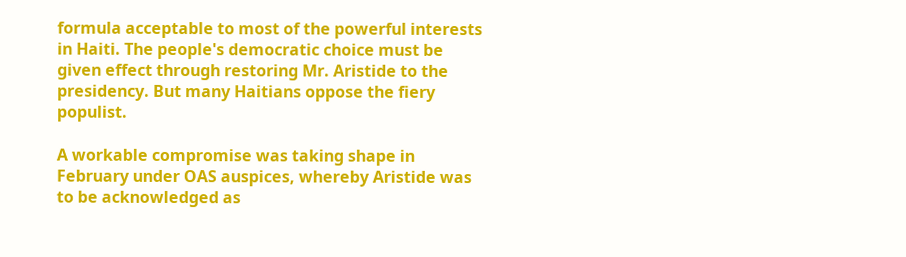formula acceptable to most of the powerful interests in Haiti. The people's democratic choice must be given effect through restoring Mr. Aristide to the presidency. But many Haitians oppose the fiery populist.

A workable compromise was taking shape in February under OAS auspices, whereby Aristide was to be acknowledged as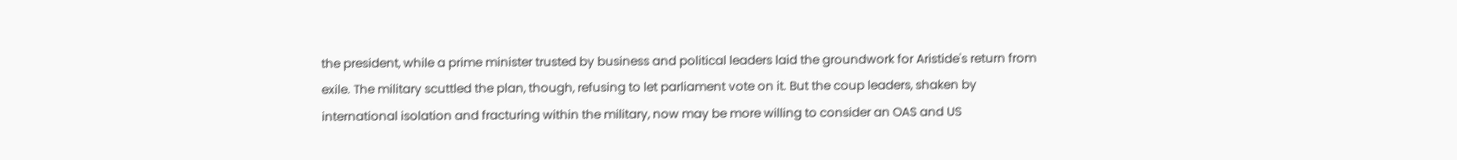the president, while a prime minister trusted by business and political leaders laid the groundwork for Aristide's return from exile. The military scuttled the plan, though, refusing to let parliament vote on it. But the coup leaders, shaken by international isolation and fracturing within the military, now may be more willing to consider an OAS and US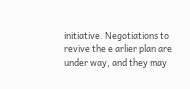initiative. Negotiations to revive the e arlier plan are under way, and they may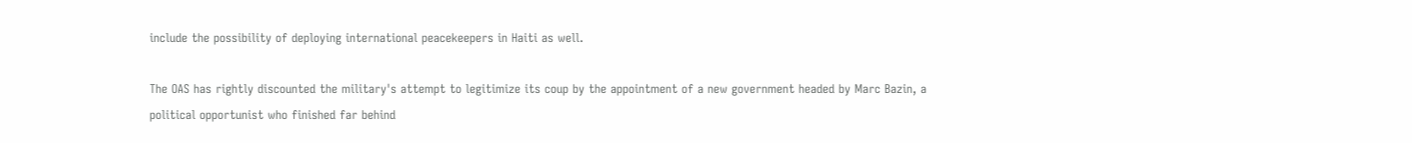include the possibility of deploying international peacekeepers in Haiti as well.

The OAS has rightly discounted the military's attempt to legitimize its coup by the appointment of a new government headed by Marc Bazin, a political opportunist who finished far behind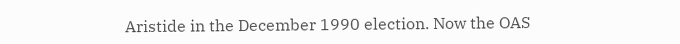Aristide in the December 1990 election. Now the OAS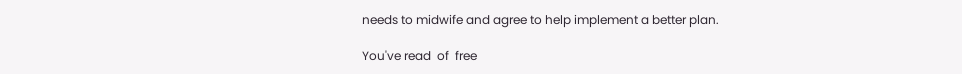needs to midwife and agree to help implement a better plan.

You've read  of  free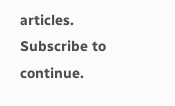articles. Subscribe to continue.